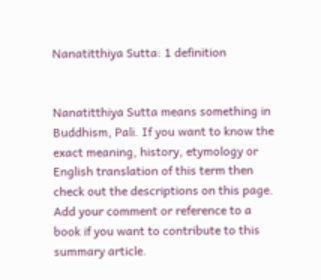Nanatitthiya Sutta: 1 definition


Nanatitthiya Sutta means something in Buddhism, Pali. If you want to know the exact meaning, history, etymology or English translation of this term then check out the descriptions on this page. Add your comment or reference to a book if you want to contribute to this summary article.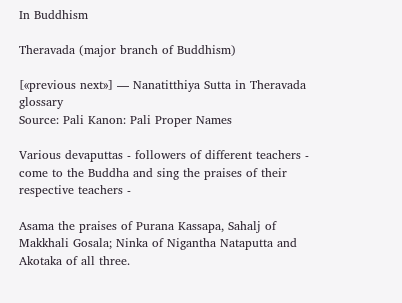In Buddhism

Theravada (major branch of Buddhism)

[«previous next»] — Nanatitthiya Sutta in Theravada glossary
Source: Pali Kanon: Pali Proper Names

Various devaputtas - followers of different teachers - come to the Buddha and sing the praises of their respective teachers -

Asama the praises of Purana Kassapa, Sahalj of Makkhali Gosala; Ninka of Nigantha Nataputta and Akotaka of all three.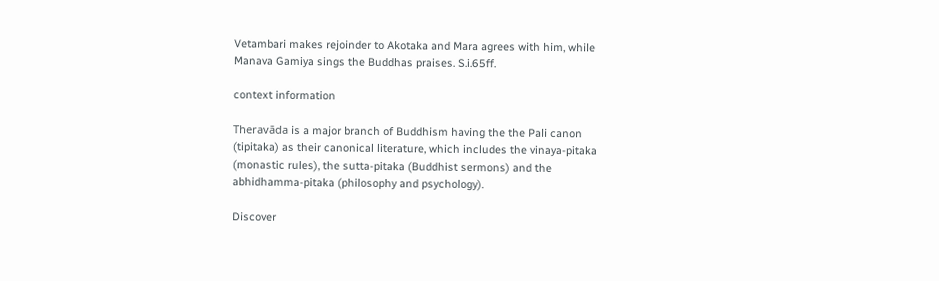Vetambari makes rejoinder to Akotaka and Mara agrees with him, while Manava Gamiya sings the Buddhas praises. S.i.65ff.

context information

Theravāda is a major branch of Buddhism having the the Pali canon (tipitaka) as their canonical literature, which includes the vinaya-pitaka (monastic rules), the sutta-pitaka (Buddhist sermons) and the abhidhamma-pitaka (philosophy and psychology).

Discover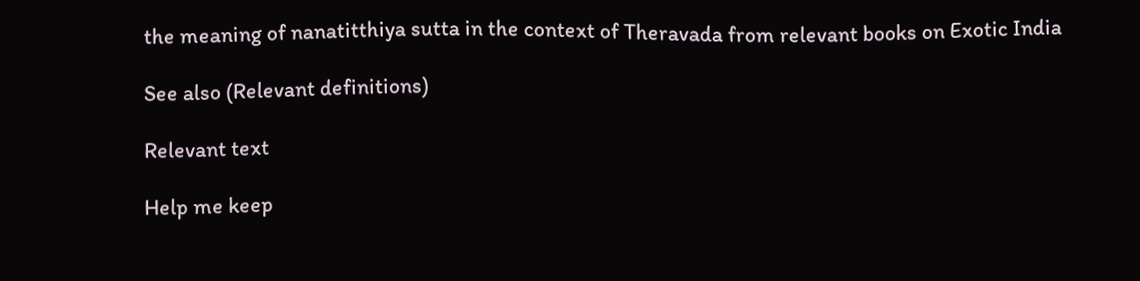the meaning of nanatitthiya sutta in the context of Theravada from relevant books on Exotic India

See also (Relevant definitions)

Relevant text

Help me keep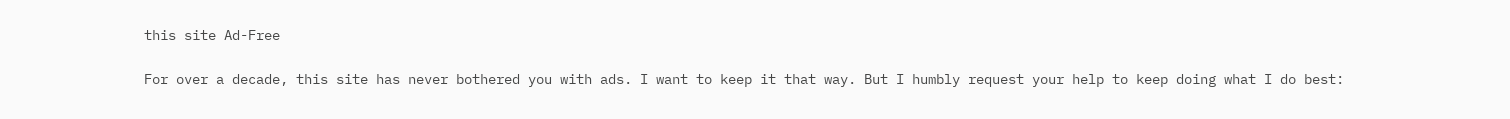this site Ad-Free

For over a decade, this site has never bothered you with ads. I want to keep it that way. But I humbly request your help to keep doing what I do best: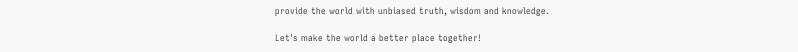provide the world with unbiased truth, wisdom and knowledge.

Let's make the world a better place together!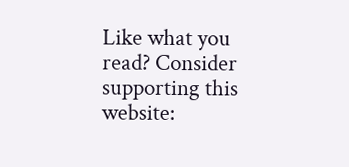Like what you read? Consider supporting this website: